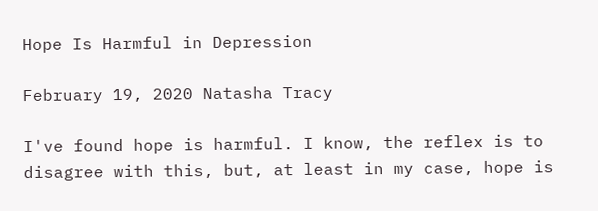Hope Is Harmful in Depression

February 19, 2020 Natasha Tracy

I've found hope is harmful. I know, the reflex is to disagree with this, but, at least in my case, hope is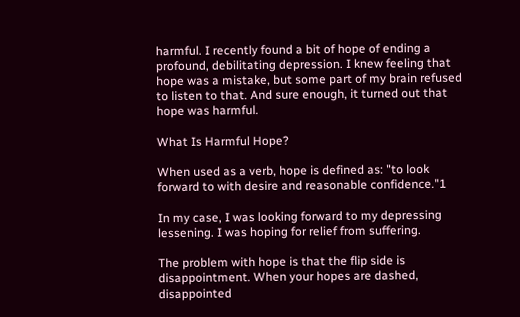harmful. I recently found a bit of hope of ending a profound, debilitating depression. I knew feeling that hope was a mistake, but some part of my brain refused to listen to that. And sure enough, it turned out that hope was harmful.

What Is Harmful Hope?

When used as a verb, hope is defined as: "to look forward to with desire and reasonable confidence."1

In my case, I was looking forward to my depressing lessening. I was hoping for relief from suffering.

The problem with hope is that the flip side is disappointment. When your hopes are dashed, disappointed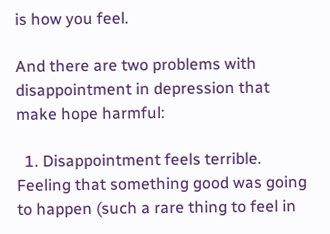is how you feel.

And there are two problems with disappointment in depression that make hope harmful:

  1. Disappointment feels terrible. Feeling that something good was going to happen (such a rare thing to feel in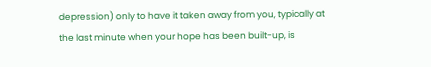depression) only to have it taken away from you, typically at the last minute when your hope has been built-up, is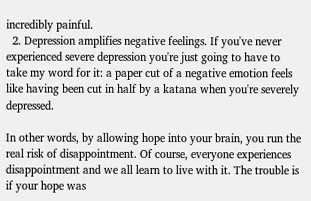incredibly painful.
  2. Depression amplifies negative feelings. If you've never experienced severe depression you're just going to have to take my word for it: a paper cut of a negative emotion feels like having been cut in half by a katana when you're severely depressed.

In other words, by allowing hope into your brain, you run the real risk of disappointment. Of course, everyone experiences disappointment and we all learn to live with it. The trouble is if your hope was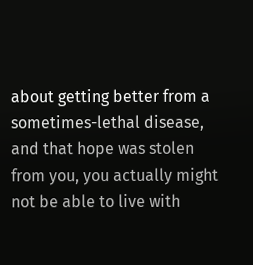about getting better from a sometimes-lethal disease, and that hope was stolen from you, you actually might not be able to live with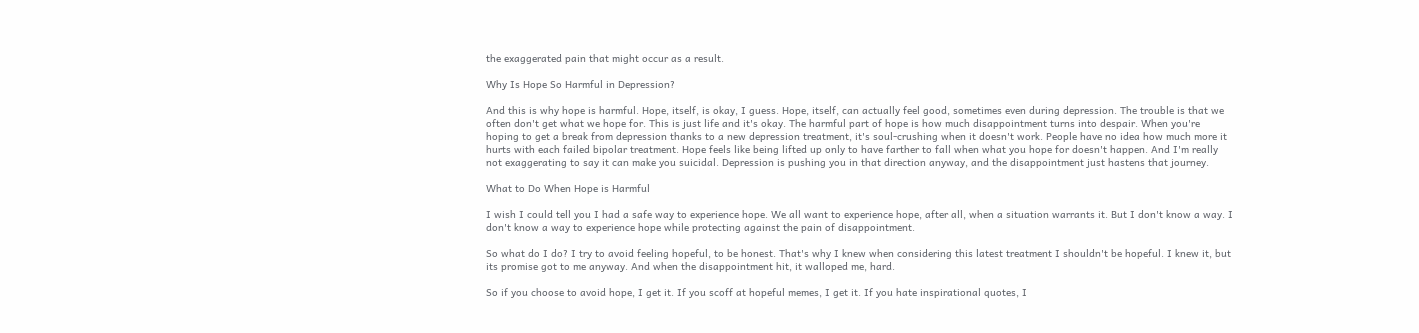the exaggerated pain that might occur as a result.

Why Is Hope So Harmful in Depression?

And this is why hope is harmful. Hope, itself, is okay, I guess. Hope, itself, can actually feel good, sometimes even during depression. The trouble is that we often don't get what we hope for. This is just life and it's okay. The harmful part of hope is how much disappointment turns into despair. When you're hoping to get a break from depression thanks to a new depression treatment, it's soul-crushing when it doesn't work. People have no idea how much more it hurts with each failed bipolar treatment. Hope feels like being lifted up only to have farther to fall when what you hope for doesn't happen. And I'm really not exaggerating to say it can make you suicidal. Depression is pushing you in that direction anyway, and the disappointment just hastens that journey.

What to Do When Hope is Harmful

I wish I could tell you I had a safe way to experience hope. We all want to experience hope, after all, when a situation warrants it. But I don't know a way. I don't know a way to experience hope while protecting against the pain of disappointment.

So what do I do? I try to avoid feeling hopeful, to be honest. That's why I knew when considering this latest treatment I shouldn't be hopeful. I knew it, but its promise got to me anyway. And when the disappointment hit, it walloped me, hard.

So if you choose to avoid hope, I get it. If you scoff at hopeful memes, I get it. If you hate inspirational quotes, I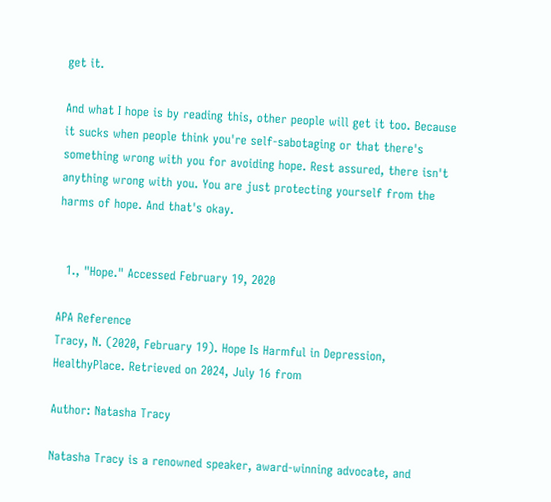get it.

And what I hope is by reading this, other people will get it too. Because it sucks when people think you're self-sabotaging or that there's something wrong with you for avoiding hope. Rest assured, there isn't anything wrong with you. You are just protecting yourself from the harms of hope. And that's okay.


  1., "Hope." Accessed February 19, 2020

APA Reference
Tracy, N. (2020, February 19). Hope Is Harmful in Depression, HealthyPlace. Retrieved on 2024, July 16 from

Author: Natasha Tracy

Natasha Tracy is a renowned speaker, award-winning advocate, and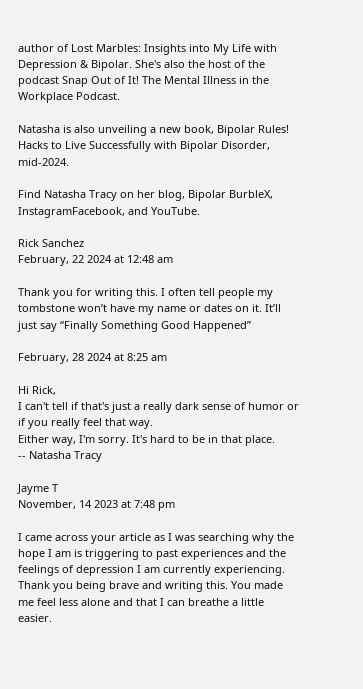author of Lost Marbles: Insights into My Life with Depression & Bipolar. She's also the host of the podcast Snap Out of It! The Mental Illness in the Workplace Podcast.

Natasha is also unveiling a new book, Bipolar Rules! Hacks to Live Successfully with Bipolar Disorder, mid-2024.

Find Natasha Tracy on her blog, Bipolar BurbleX, InstagramFacebook, and YouTube.

Rick Sanchez
February, 22 2024 at 12:48 am

Thank you for writing this. I often tell people my tombstone won’t have my name or dates on it. It’ll just say “Finally Something Good Happened”

February, 28 2024 at 8:25 am

Hi Rick,
I can't tell if that's just a really dark sense of humor or if you really feel that way.
Either way, I'm sorry. It's hard to be in that place.
-- Natasha Tracy

Jayme T
November, 14 2023 at 7:48 pm

I came across your article as I was searching why the hope I am is triggering to past experiences and the feelings of depression I am currently experiencing. Thank you being brave and writing this. You made me feel less alone and that I can breathe a little easier.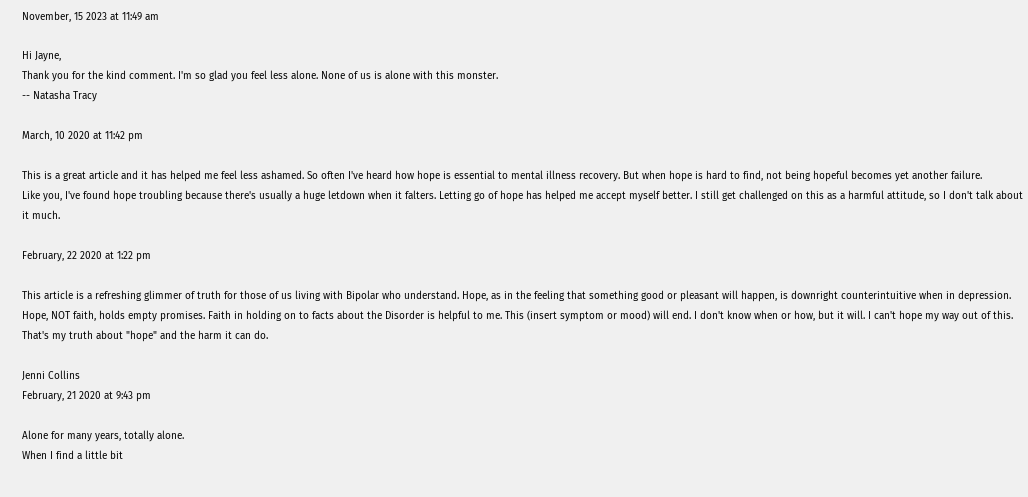November, 15 2023 at 11:49 am

Hi Jayne,
Thank you for the kind comment. I'm so glad you feel less alone. None of us is alone with this monster.
-- Natasha Tracy

March, 10 2020 at 11:42 pm

This is a great article and it has helped me feel less ashamed. So often I've heard how hope is essential to mental illness recovery. But when hope is hard to find, not being hopeful becomes yet another failure.
Like you, I've found hope troubling because there's usually a huge letdown when it falters. Letting go of hope has helped me accept myself better. I still get challenged on this as a harmful attitude, so I don't talk about it much.

February, 22 2020 at 1:22 pm

This article is a refreshing glimmer of truth for those of us living with Bipolar who understand. Hope, as in the feeling that something good or pleasant will happen, is downright counterintuitive when in depression. Hope, NOT faith, holds empty promises. Faith in holding on to facts about the Disorder is helpful to me. This (insert symptom or mood) will end. I don't know when or how, but it will. I can't hope my way out of this. That's my truth about "hope" and the harm it can do.

Jenni Collins
February, 21 2020 at 9:43 pm

Alone for many years, totally alone.
When I find a little bit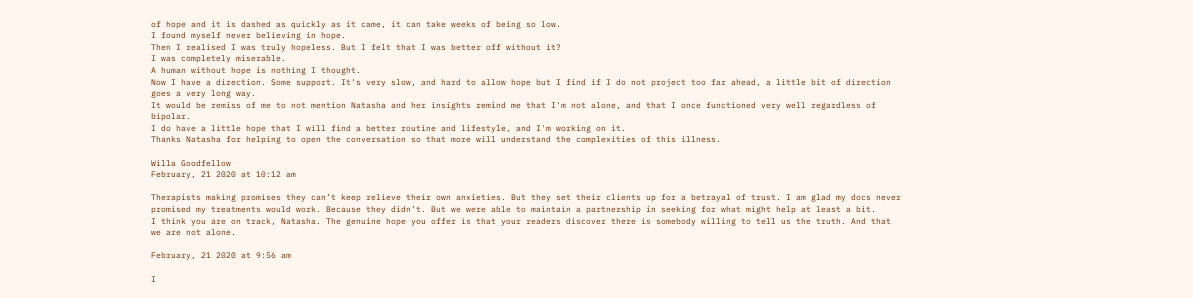of hope and it is dashed as quickly as it came, it can take weeks of being so low.
I found myself never believing in hope.
Then I realised I was truly hopeless. But I felt that I was better off without it?
I was completely miserable.
A human without hope is nothing I thought.
Now I have a direction. Some support. It's very slow, and hard to allow hope but I find if I do not project too far ahead, a little bit of direction goes a very long way.
It would be remiss of me to not mention Natasha and her insights remind me that I'm not alone, and that I once functioned very well regardless of bipolar.
I do have a little hope that I will find a better routine and lifestyle, and I'm working on it.
Thanks Natasha for helping to open the conversation so that more will understand the complexities of this illness.

Willa Goodfellow
February, 21 2020 at 10:12 am

Therapists making promises they can’t keep relieve their own anxieties. But they set their clients up for a betrayal of trust. I am glad my docs never promised my treatments would work. Because they didn’t. But we were able to maintain a partnership in seeking for what might help at least a bit.
I think you are on track, Natasha. The genuine hope you offer is that your readers discover there is somebody willing to tell us the truth. And that we are not alone.

February, 21 2020 at 9:56 am

I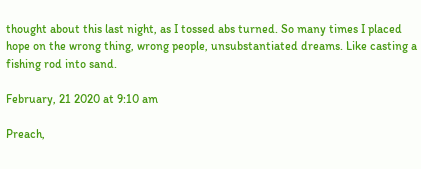thought about this last night, as I tossed abs turned. So many times I placed hope on the wrong thing, wrong people, unsubstantiated dreams. Like casting a fishing rod into sand.

February, 21 2020 at 9:10 am

Preach,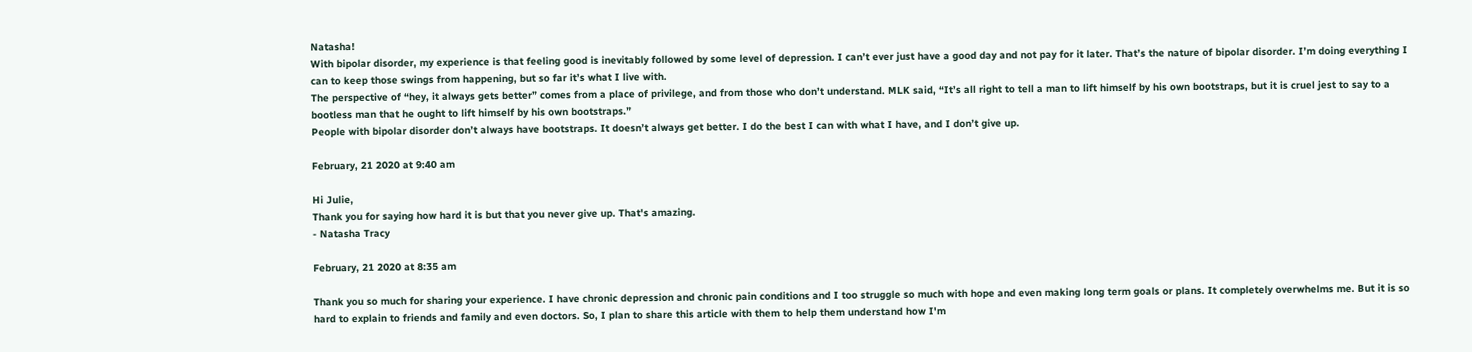Natasha!
With bipolar disorder, my experience is that feeling good is inevitably followed by some level of depression. I can’t ever just have a good day and not pay for it later. That’s the nature of bipolar disorder. I’m doing everything I can to keep those swings from happening, but so far it’s what I live with.
The perspective of “hey, it always gets better” comes from a place of privilege, and from those who don’t understand. MLK said, “It’s all right to tell a man to lift himself by his own bootstraps, but it is cruel jest to say to a bootless man that he ought to lift himself by his own bootstraps.”
People with bipolar disorder don’t always have bootstraps. It doesn’t always get better. I do the best I can with what I have, and I don’t give up.

February, 21 2020 at 9:40 am

Hi Julie,
Thank you for saying how hard it is but that you never give up. That's amazing.
- Natasha Tracy

February, 21 2020 at 8:35 am

Thank you so much for sharing your experience. I have chronic depression and chronic pain conditions and I too struggle so much with hope and even making long term goals or plans. It completely overwhelms me. But it is so hard to explain to friends and family and even doctors. So, I plan to share this article with them to help them understand how I'm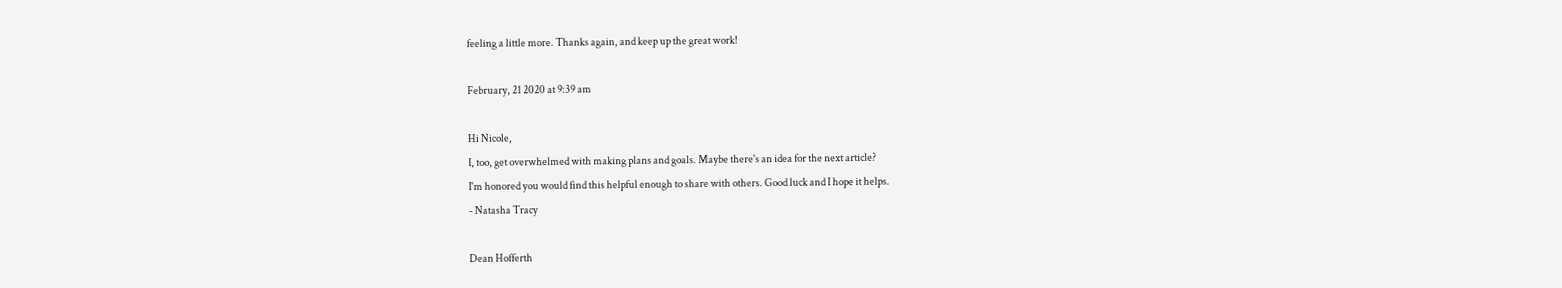feeling a little more. Thanks again, and keep up the great work!

February, 21 2020 at 9:39 am

Hi Nicole,
I, too, get overwhelmed with making plans and goals. Maybe there's an idea for the next article?
I'm honored you would find this helpful enough to share with others. Good luck and I hope it helps.
- Natasha Tracy

Dean Hofferth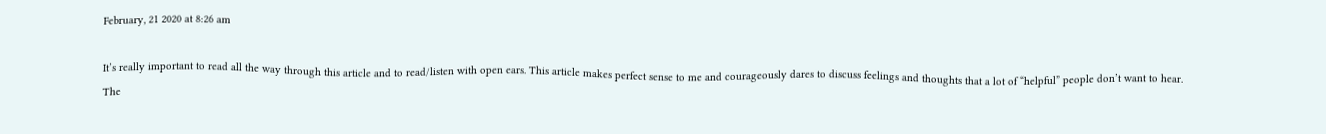February, 21 2020 at 8:26 am

It’s really important to read all the way through this article and to read/listen with open ears. This article makes perfect sense to me and courageously dares to discuss feelings and thoughts that a lot of “helpful” people don’t want to hear. The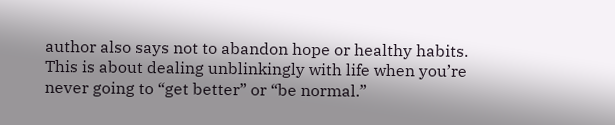author also says not to abandon hope or healthy habits. This is about dealing unblinkingly with life when you’re never going to “get better” or “be normal.”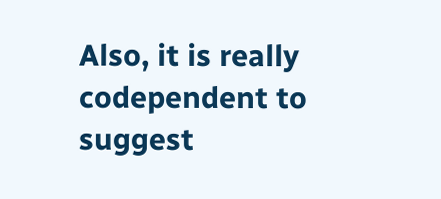Also, it is really codependent to suggest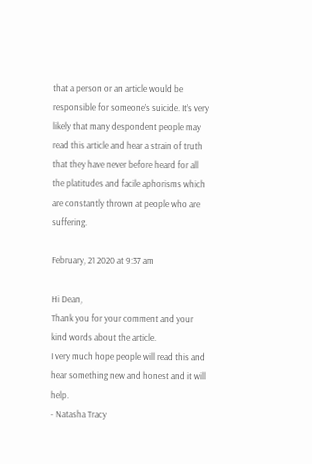that a person or an article would be responsible for someone’s suicide. It’s very likely that many despondent people may read this article and hear a strain of truth that they have never before heard for all the platitudes and facile aphorisms which are constantly thrown at people who are suffering.

February, 21 2020 at 9:37 am

Hi Dean,
Thank you for your comment and your kind words about the article.
I very much hope people will read this and hear something new and honest and it will help.
- Natasha Tracy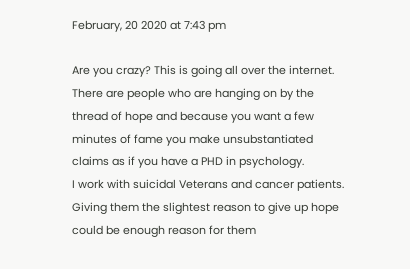February, 20 2020 at 7:43 pm

Are you crazy? This is going all over the internet. There are people who are hanging on by the thread of hope and because you want a few minutes of fame you make unsubstantiated claims as if you have a PHD in psychology.
I work with suicidal Veterans and cancer patients. Giving them the slightest reason to give up hope could be enough reason for them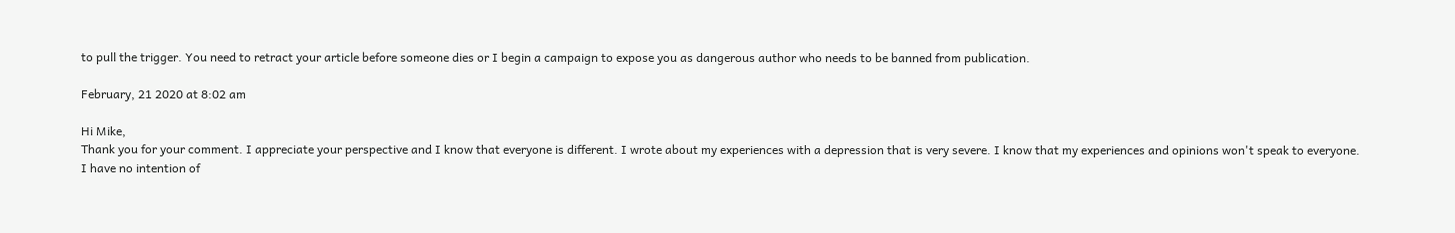to pull the trigger. You need to retract your article before someone dies or I begin a campaign to expose you as dangerous author who needs to be banned from publication.

February, 21 2020 at 8:02 am

Hi Mike,
Thank you for your comment. I appreciate your perspective and I know that everyone is different. I wrote about my experiences with a depression that is very severe. I know that my experiences and opinions won't speak to everyone.
I have no intention of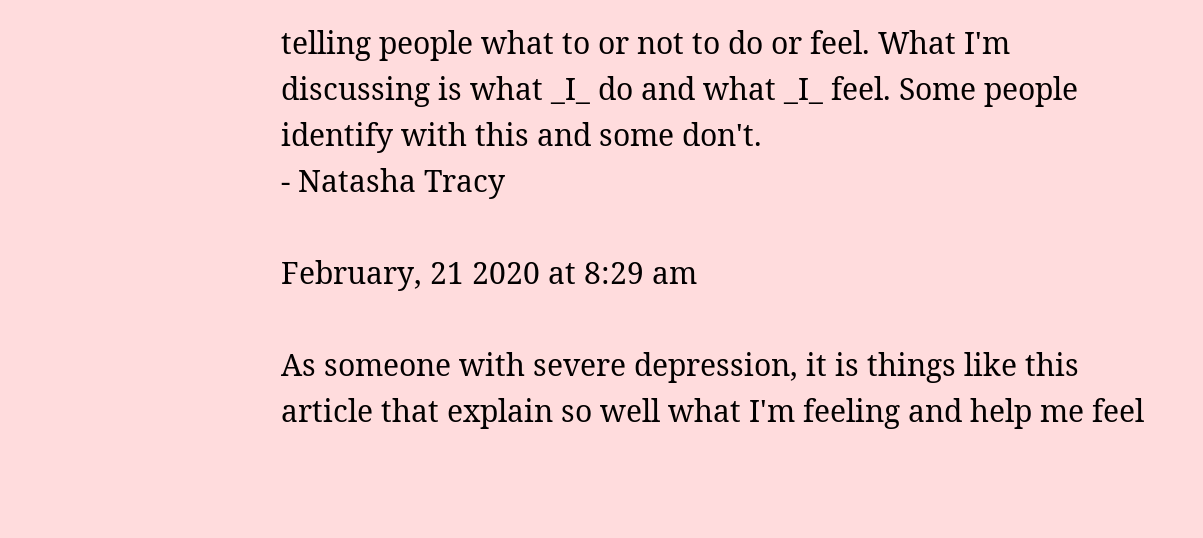telling people what to or not to do or feel. What I'm discussing is what _I_ do and what _I_ feel. Some people identify with this and some don't.
- Natasha Tracy

February, 21 2020 at 8:29 am

As someone with severe depression, it is things like this article that explain so well what I'm feeling and help me feel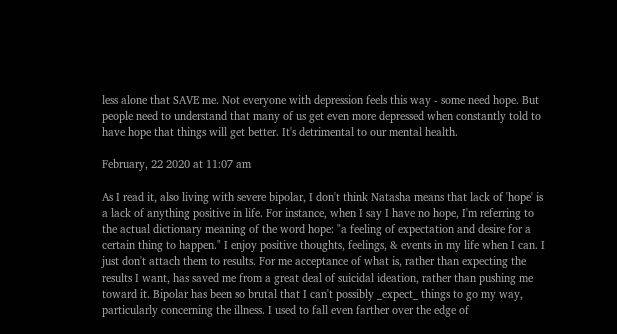less alone that SAVE me. Not everyone with depression feels this way - some need hope. But people need to understand that many of us get even more depressed when constantly told to have hope that things will get better. It's detrimental to our mental health.

February, 22 2020 at 11:07 am

As I read it, also living with severe bipolar, I don't think Natasha means that lack of 'hope' is a lack of anything positive in life. For instance, when I say I have no hope, I'm referring to the actual dictionary meaning of the word hope: "a feeling of expectation and desire for a certain thing to happen." I enjoy positive thoughts, feelings, & events in my life when I can. I just don't attach them to results. For me acceptance of what is, rather than expecting the results I want, has saved me from a great deal of suicidal ideation, rather than pushing me toward it. Bipolar has been so brutal that I can't possibly _expect_ things to go my way, particularly concerning the illness. I used to fall even farther over the edge of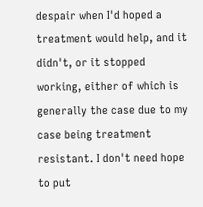despair when I'd hoped a treatment would help, and it didn't, or it stopped working, either of which is generally the case due to my case being treatment resistant. I don't need hope to put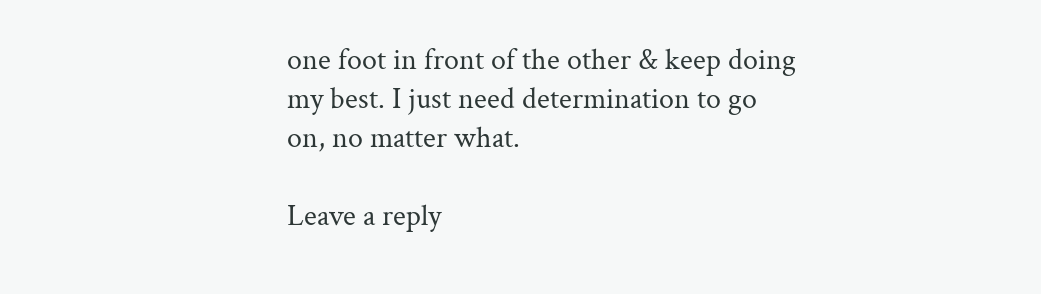one foot in front of the other & keep doing my best. I just need determination to go on, no matter what.

Leave a reply